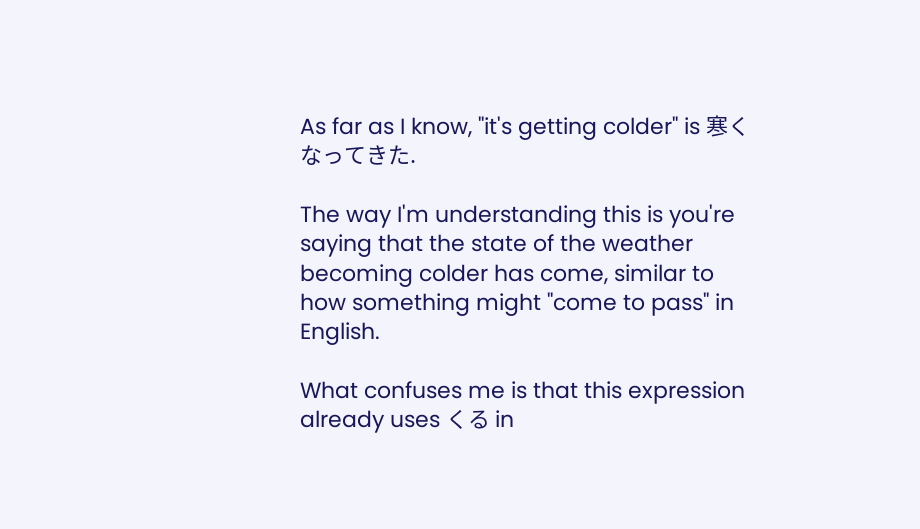As far as I know, "it's getting colder" is 寒くなってきた.

The way I'm understanding this is you're saying that the state of the weather becoming colder has come, similar to how something might "come to pass" in English.

What confuses me is that this expression already uses くる in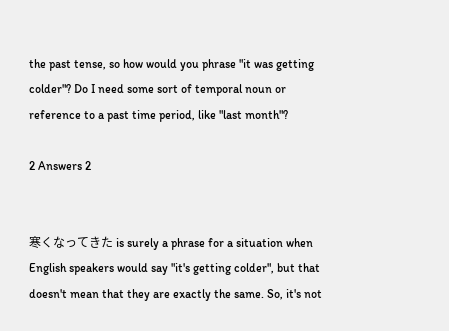the past tense, so how would you phrase "it was getting colder"? Do I need some sort of temporal noun or reference to a past time period, like "last month"?

2 Answers 2


寒くなってきた is surely a phrase for a situation when English speakers would say "it's getting colder", but that doesn't mean that they are exactly the same. So, it's not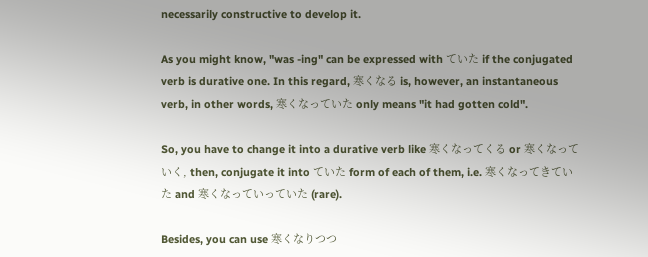necessarily constructive to develop it.

As you might know, "was -ing" can be expressed with ていた if the conjugated verb is durative one. In this regard, 寒くなる is, however, an instantaneous verb, in other words, 寒くなっていた only means "it had gotten cold".

So, you have to change it into a durative verb like 寒くなってくる or 寒くなっていく, then, conjugate it into ていた form of each of them, i.e. 寒くなってきていた and 寒くなっていっていた (rare).

Besides, you can use 寒くなりつつ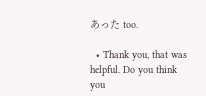あった too.

  • Thank you, that was helpful. Do you think you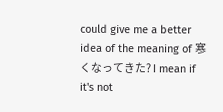could give me a better idea of the meaning of 寒くなってきた? I mean if it's not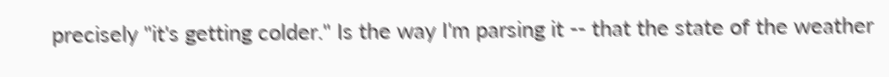precisely "it's getting colder." Is the way I'm parsing it -- that the state of the weather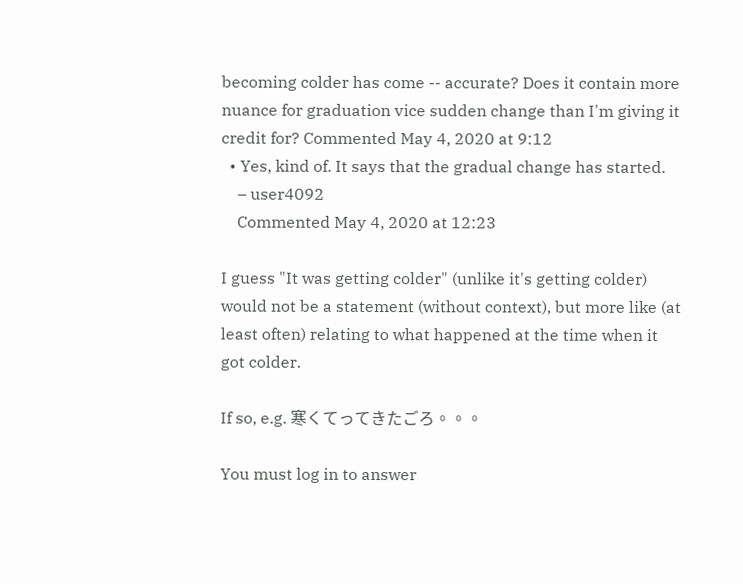becoming colder has come -- accurate? Does it contain more nuance for graduation vice sudden change than I'm giving it credit for? Commented May 4, 2020 at 9:12
  • Yes, kind of. It says that the gradual change has started.
    – user4092
    Commented May 4, 2020 at 12:23

I guess "It was getting colder" (unlike it's getting colder) would not be a statement (without context), but more like (at least often) relating to what happened at the time when it got colder.

If so, e.g. 寒くてってきたごろ。。。

You must log in to answer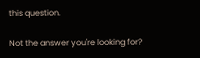this question.

Not the answer you're looking for?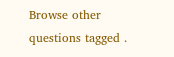Browse other questions tagged .